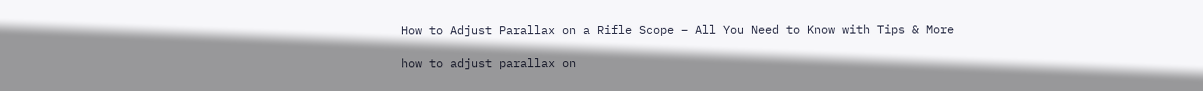How to Adjust Parallax on a Rifle Scope – All You Need to Know with Tips & More

how to adjust parallax on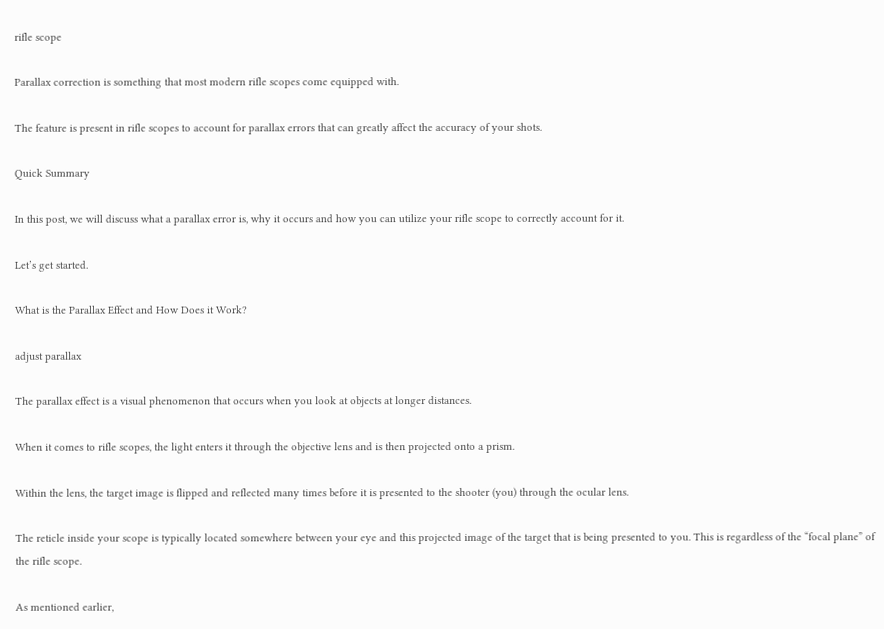rifle scope

Parallax correction is something that most modern rifle scopes come equipped with.

The feature is present in rifle scopes to account for parallax errors that can greatly affect the accuracy of your shots.

Quick Summary

In this post, we will discuss what a parallax error is, why it occurs and how you can utilize your rifle scope to correctly account for it.

Let’s get started.

What is the Parallax Effect and How Does it Work?

adjust parallax

The parallax effect is a visual phenomenon that occurs when you look at objects at longer distances.

When it comes to rifle scopes, the light enters it through the objective lens and is then projected onto a prism.

Within the lens, the target image is flipped and reflected many times before it is presented to the shooter (you) through the ocular lens.

The reticle inside your scope is typically located somewhere between your eye and this projected image of the target that is being presented to you. This is regardless of the “focal plane” of the rifle scope.

As mentioned earlier,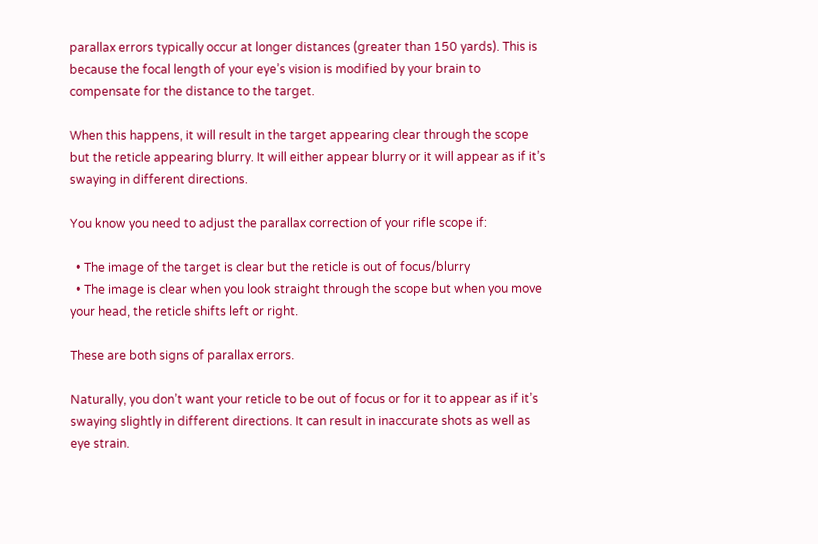parallax errors typically occur at longer distances (greater than 150 yards). This is because the focal length of your eye’s vision is modified by your brain to compensate for the distance to the target.

When this happens, it will result in the target appearing clear through the scope but the reticle appearing blurry. It will either appear blurry or it will appear as if it’s swaying in different directions.

You know you need to adjust the parallax correction of your rifle scope if:

  • The image of the target is clear but the reticle is out of focus/blurry
  • The image is clear when you look straight through the scope but when you move your head, the reticle shifts left or right.

These are both signs of parallax errors.

Naturally, you don’t want your reticle to be out of focus or for it to appear as if it’s swaying slightly in different directions. It can result in inaccurate shots as well as eye strain.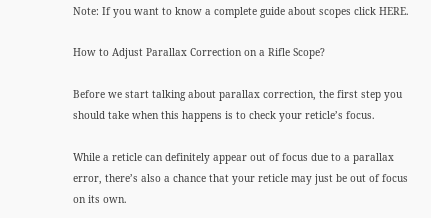Note: If you want to know a complete guide about scopes click HERE.

How to Adjust Parallax Correction on a Rifle Scope?

Before we start talking about parallax correction, the first step you should take when this happens is to check your reticle’s focus.

While a reticle can definitely appear out of focus due to a parallax error, there’s also a chance that your reticle may just be out of focus on its own.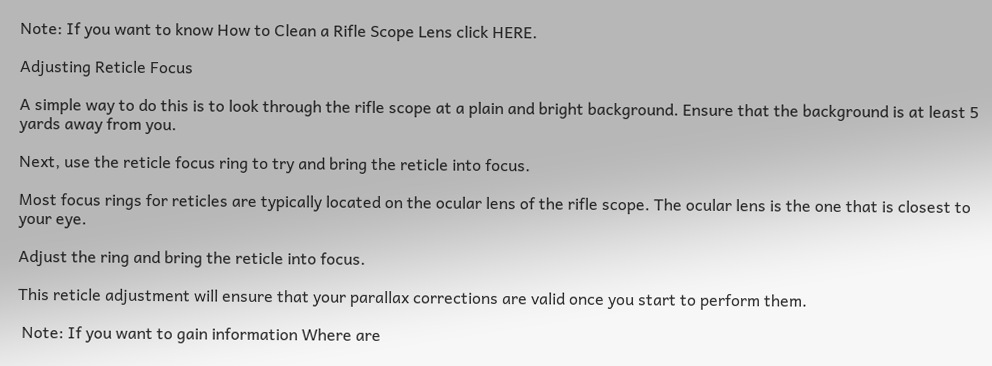Note: If you want to know How to Clean a Rifle Scope Lens click HERE.

Adjusting Reticle Focus

A simple way to do this is to look through the rifle scope at a plain and bright background. Ensure that the background is at least 5 yards away from you.

Next, use the reticle focus ring to try and bring the reticle into focus.

Most focus rings for reticles are typically located on the ocular lens of the rifle scope. The ocular lens is the one that is closest to your eye.

Adjust the ring and bring the reticle into focus.

This reticle adjustment will ensure that your parallax corrections are valid once you start to perform them.

 Note: If you want to gain information Where are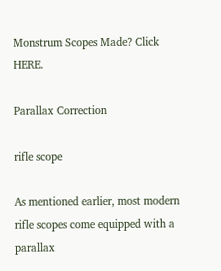Monstrum Scopes Made? Click HERE.

Parallax Correction

rifle scope

As mentioned earlier, most modern rifle scopes come equipped with a parallax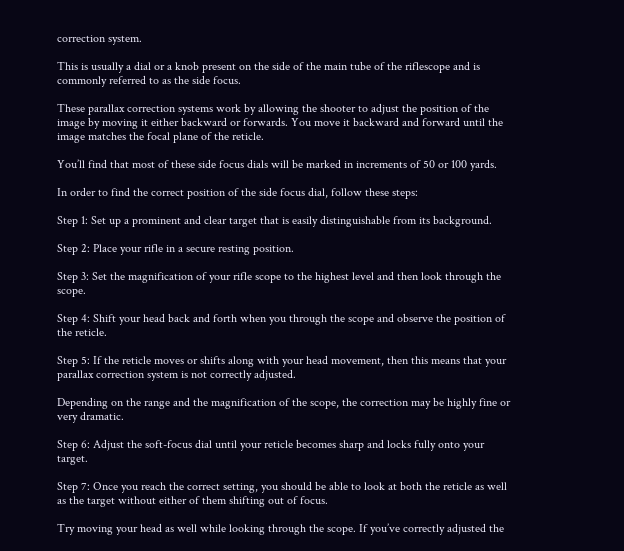correction system.

This is usually a dial or a knob present on the side of the main tube of the riflescope and is commonly referred to as the side focus.

These parallax correction systems work by allowing the shooter to adjust the position of the image by moving it either backward or forwards. You move it backward and forward until the image matches the focal plane of the reticle.

You’ll find that most of these side focus dials will be marked in increments of 50 or 100 yards.

In order to find the correct position of the side focus dial, follow these steps:

Step 1: Set up a prominent and clear target that is easily distinguishable from its background.

Step 2: Place your rifle in a secure resting position.

Step 3: Set the magnification of your rifle scope to the highest level and then look through the scope.

Step 4: Shift your head back and forth when you through the scope and observe the position of the reticle.

Step 5: If the reticle moves or shifts along with your head movement, then this means that your parallax correction system is not correctly adjusted.

Depending on the range and the magnification of the scope, the correction may be highly fine or very dramatic.

Step 6: Adjust the soft-focus dial until your reticle becomes sharp and locks fully onto your target.

Step 7: Once you reach the correct setting, you should be able to look at both the reticle as well as the target without either of them shifting out of focus.

Try moving your head as well while looking through the scope. If you’ve correctly adjusted the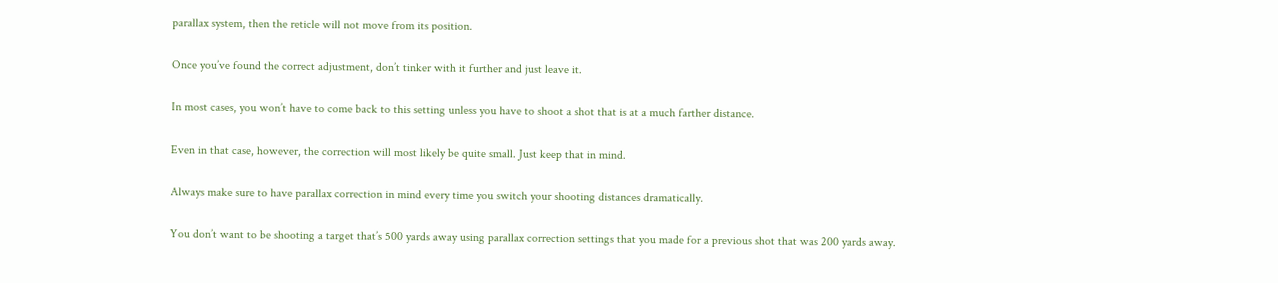parallax system, then the reticle will not move from its position.

Once you’ve found the correct adjustment, don’t tinker with it further and just leave it.

In most cases, you won’t have to come back to this setting unless you have to shoot a shot that is at a much farther distance.

Even in that case, however, the correction will most likely be quite small. Just keep that in mind.

Always make sure to have parallax correction in mind every time you switch your shooting distances dramatically.

You don’t want to be shooting a target that’s 500 yards away using parallax correction settings that you made for a previous shot that was 200 yards away.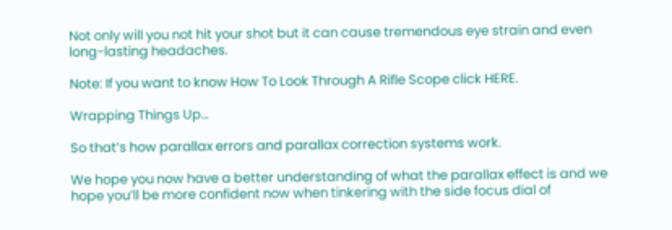Not only will you not hit your shot but it can cause tremendous eye strain and even long-lasting headaches.

Note: If you want to know How To Look Through A Rifle Scope click HERE.

Wrapping Things Up…

So that’s how parallax errors and parallax correction systems work.

We hope you now have a better understanding of what the parallax effect is and we hope you’ll be more confident now when tinkering with the side focus dial of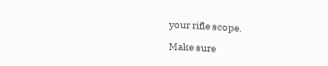your rifle scope.

Make sure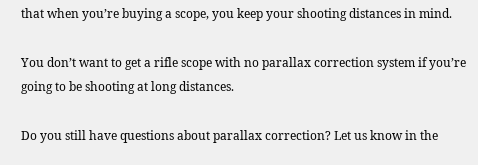that when you’re buying a scope, you keep your shooting distances in mind.

You don’t want to get a rifle scope with no parallax correction system if you’re going to be shooting at long distances.

Do you still have questions about parallax correction? Let us know in the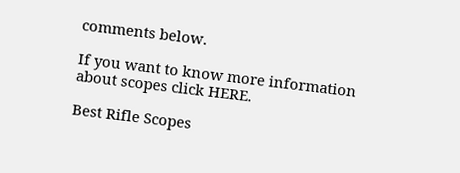comments below.

If you want to know more information about scopes click HERE.

Best Rifle Scopes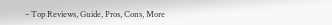– Top Reviews, Guide, Pros, Cons, More